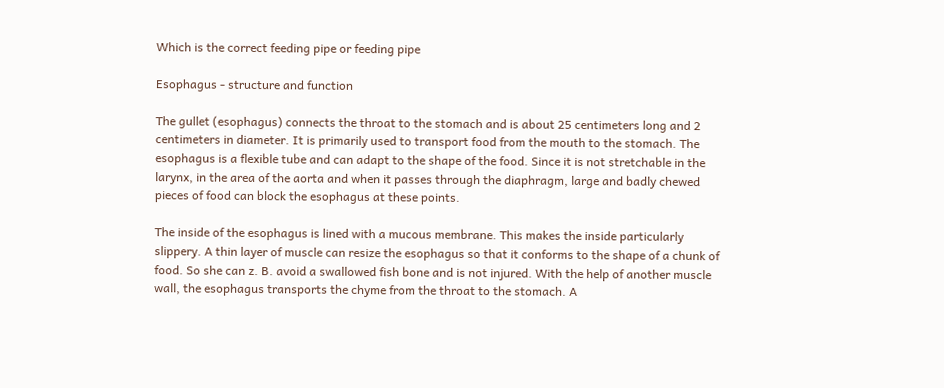Which is the correct feeding pipe or feeding pipe

Esophagus - structure and function

The gullet (esophagus) connects the throat to the stomach and is about 25 centimeters long and 2 centimeters in diameter. It is primarily used to transport food from the mouth to the stomach. The esophagus is a flexible tube and can adapt to the shape of the food. Since it is not stretchable in the larynx, in the area of the aorta and when it passes through the diaphragm, large and badly chewed pieces of food can block the esophagus at these points.

The inside of the esophagus is lined with a mucous membrane. This makes the inside particularly slippery. A thin layer of muscle can resize the esophagus so that it conforms to the shape of a chunk of food. So she can z. B. avoid a swallowed fish bone and is not injured. With the help of another muscle wall, the esophagus transports the chyme from the throat to the stomach. A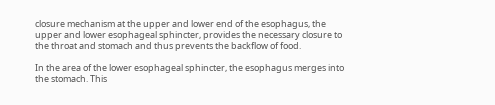closure mechanism at the upper and lower end of the esophagus, the upper and lower esophageal sphincter, provides the necessary closure to the throat and stomach and thus prevents the backflow of food.

In the area of the lower esophageal sphincter, the esophagus merges into the stomach. This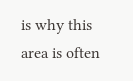is why this area is often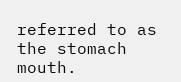referred to as the stomach mouth.